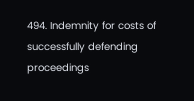494. Indemnity for costs of successfully defending proceedings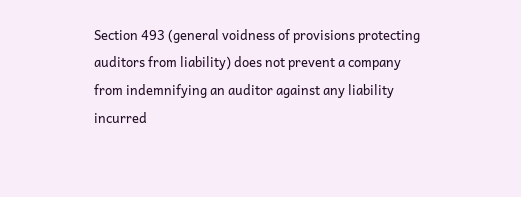Section 493 (general voidness of provisions protecting auditors from liability) does not prevent a company from indemnifying an auditor against any liability incurred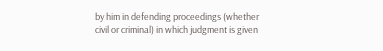by him in defending proceedings (whether civil or criminal) in which judgment is given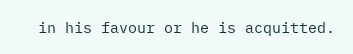in his favour or he is acquitted.